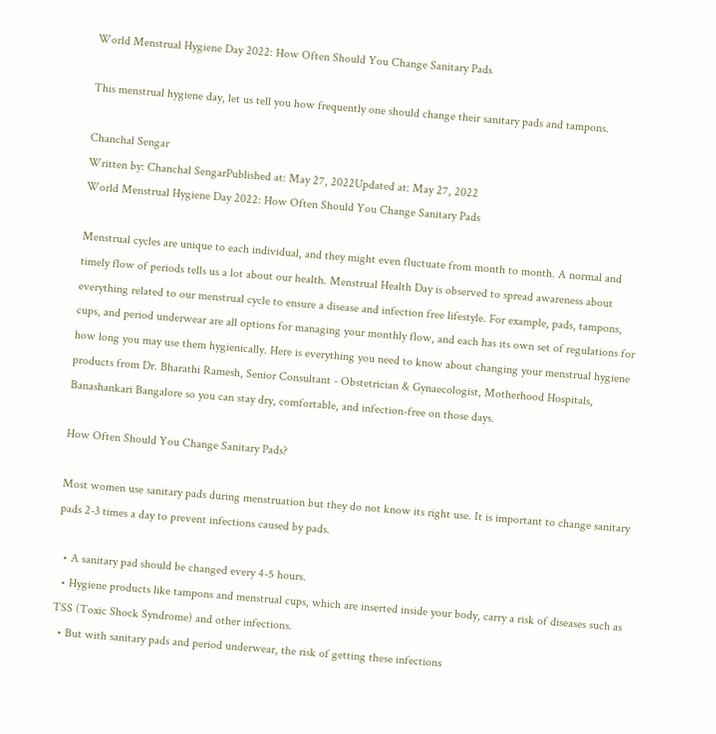World Menstrual Hygiene Day 2022: How Often Should You Change Sanitary Pads

This menstrual hygiene day, let us tell you how frequently one should change their sanitary pads and tampons.

Chanchal Sengar
Written by: Chanchal SengarPublished at: May 27, 2022Updated at: May 27, 2022
World Menstrual Hygiene Day 2022: How Often Should You Change Sanitary Pads

Menstrual cycles are unique to each individual, and they might even fluctuate from month to month. A normal and timely flow of periods tells us a lot about our health. Menstrual Health Day is observed to spread awareness about everything related to our menstrual cycle to ensure a disease and infection free lifestyle. For example, pads, tampons, cups, and period underwear are all options for managing your monthly flow, and each has its own set of regulations for how long you may use them hygienically. Here is everything you need to know about changing your menstrual hygiene products from Dr. Bharathi Ramesh, Senior Consultant - Obstetrician & Gynaecologist, Motherhood Hospitals, Banashankari Bangalore so you can stay dry, comfortable, and infection-free on those days.

How Often Should You Change Sanitary Pads?

Most women use sanitary pads during menstruation but they do not know its right use. It is important to change sanitary pads 2-3 times a day to prevent infections caused by pads.

  • A sanitary pad should be changed every 4-5 hours.
  • Hygiene products like tampons and menstrual cups, which are inserted inside your body, carry a risk of diseases such as TSS (Toxic Shock Syndrome) and other infections.
  • But with sanitary pads and period underwear, the risk of getting these infections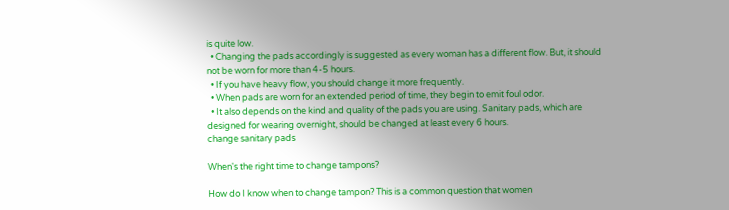is quite low.
  • Changing the pads accordingly is suggested as every woman has a different flow. But, it should not be worn for more than 4-5 hours.
  • If you have heavy flow, you should change it more frequently.
  • When pads are worn for an extended period of time, they begin to emit foul odor.
  • It also depends on the kind and quality of the pads you are using. Sanitary pads, which are designed for wearing overnight, should be changed at least every 6 hours.
change sanitary pads

When's the right time to change tampons?

How do I know when to change tampon? This is a common question that women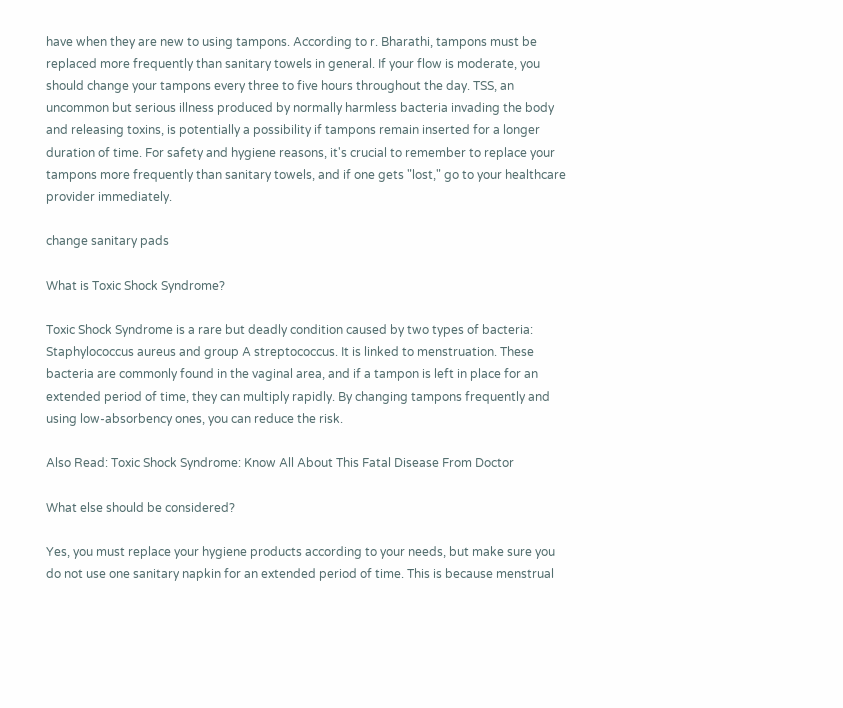have when they are new to using tampons. According to r. Bharathi, tampons must be replaced more frequently than sanitary towels in general. If your flow is moderate, you should change your tampons every three to five hours throughout the day. TSS, an uncommon but serious illness produced by normally harmless bacteria invading the body and releasing toxins, is potentially a possibility if tampons remain inserted for a longer duration of time. For safety and hygiene reasons, it's crucial to remember to replace your tampons more frequently than sanitary towels, and if one gets "lost," go to your healthcare provider immediately.

change sanitary pads

What is Toxic Shock Syndrome?

Toxic Shock Syndrome is a rare but deadly condition caused by two types of bacteria: Staphylococcus aureus and group A streptococcus. It is linked to menstruation. These bacteria are commonly found in the vaginal area, and if a tampon is left in place for an extended period of time, they can multiply rapidly. By changing tampons frequently and using low-absorbency ones, you can reduce the risk.

Also Read: Toxic Shock Syndrome: Know All About This Fatal Disease From Doctor

What else should be considered?

Yes, you must replace your hygiene products according to your needs, but make sure you do not use one sanitary napkin for an extended period of time. This is because menstrual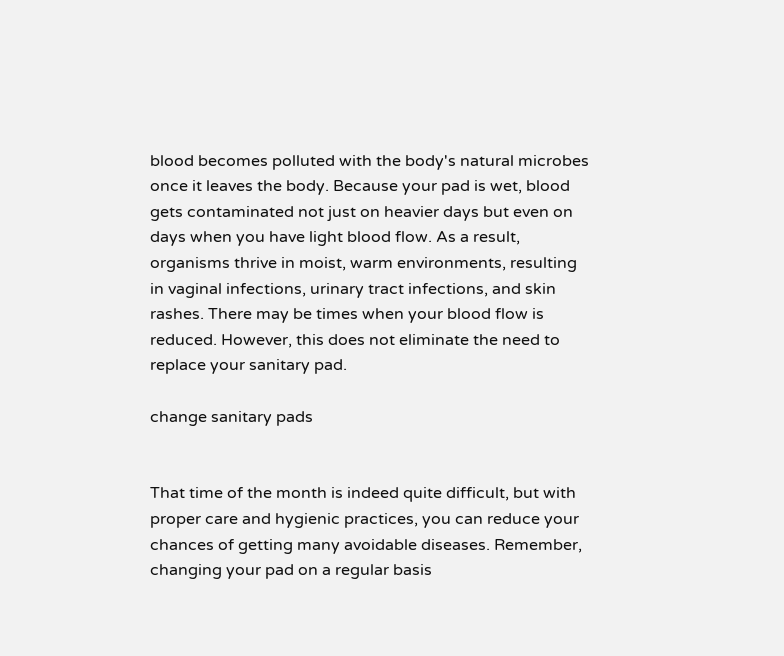blood becomes polluted with the body's natural microbes once it leaves the body. Because your pad is wet, blood gets contaminated not just on heavier days but even on days when you have light blood flow. As a result, organisms thrive in moist, warm environments, resulting in vaginal infections, urinary tract infections, and skin rashes. There may be times when your blood flow is reduced. However, this does not eliminate the need to replace your sanitary pad.

change sanitary pads


That time of the month is indeed quite difficult, but with proper care and hygienic practices, you can reduce your chances of getting many avoidable diseases. Remember, changing your pad on a regular basis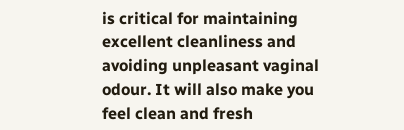is critical for maintaining excellent cleanliness and avoiding unpleasant vaginal odour. It will also make you feel clean and fresh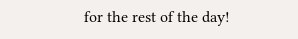for the rest of the day!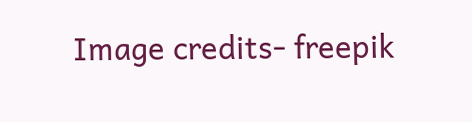Image credits- freepik